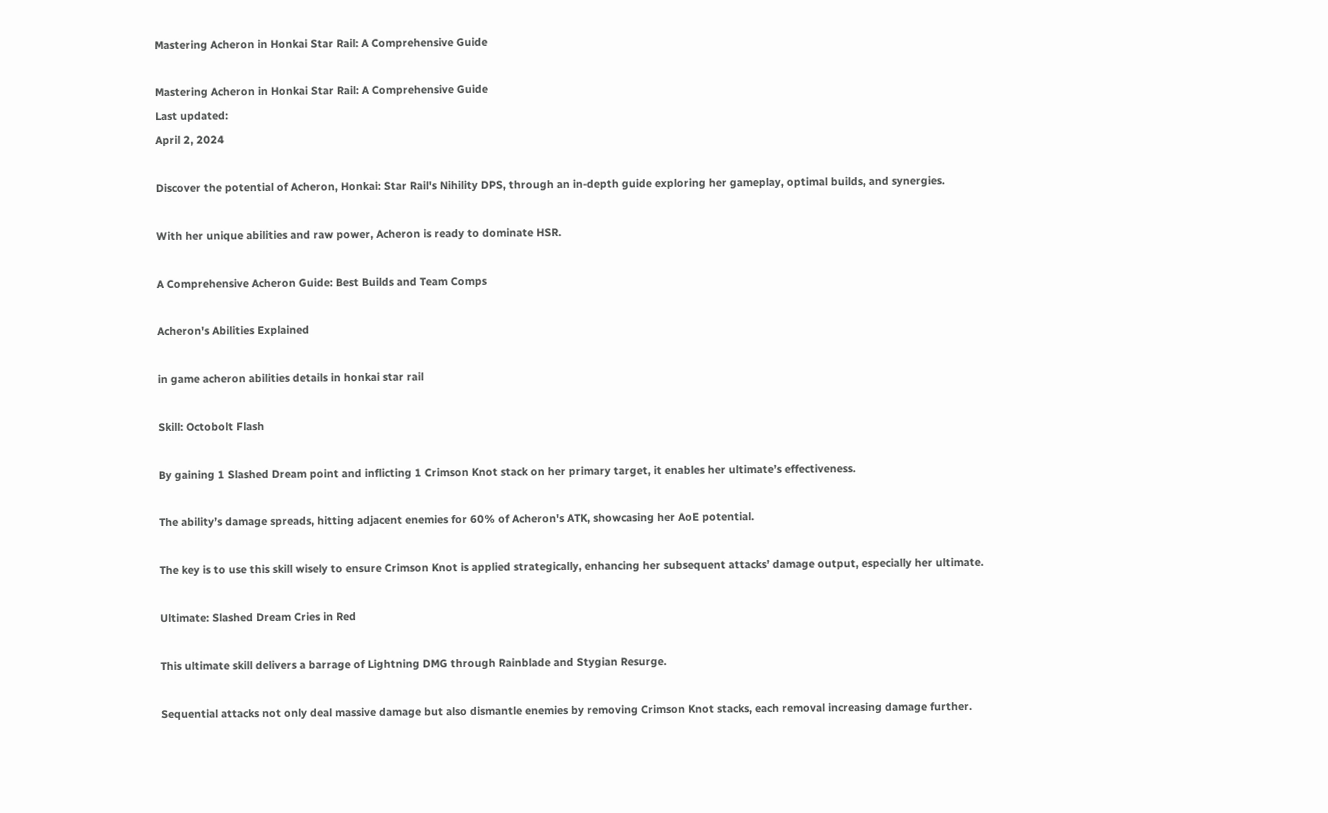Mastering Acheron in Honkai Star Rail: A Comprehensive Guide

Mastering Acheron in Honkai Star Rail: A Comprehensive Guide
Last updated:
April 2, 2024

Discover the potential of Acheron, Honkai: Star Rail's Nihility DPS, through an in-depth guide exploring her gameplay, optimal builds, and synergies.

With her unique abilities and raw power, Acheron is ready to dominate HSR.

A Comprehensive Acheron Guide: Best Builds and Team Comps

Acheron's Abilities Explained

in game acheron abilities details in honkai star rail

Skill: Octobolt Flash

By gaining 1 Slashed Dream point and inflicting 1 Crimson Knot stack on her primary target, it enables her ultimate’s effectiveness.

The ability’s damage spreads, hitting adjacent enemies for 60% of Acheron's ATK, showcasing her AoE potential.

The key is to use this skill wisely to ensure Crimson Knot is applied strategically, enhancing her subsequent attacks’ damage output, especially her ultimate.

Ultimate: Slashed Dream Cries in Red

This ultimate skill delivers a barrage of Lightning DMG through Rainblade and Stygian Resurge.

Sequential attacks not only deal massive damage but also dismantle enemies by removing Crimson Knot stacks, each removal increasing damage further.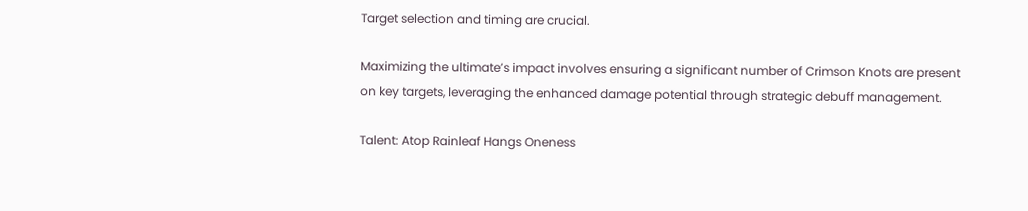Target selection and timing are crucial.

Maximizing the ultimate’s impact involves ensuring a significant number of Crimson Knots are present on key targets, leveraging the enhanced damage potential through strategic debuff management.

Talent: Atop Rainleaf Hangs Oneness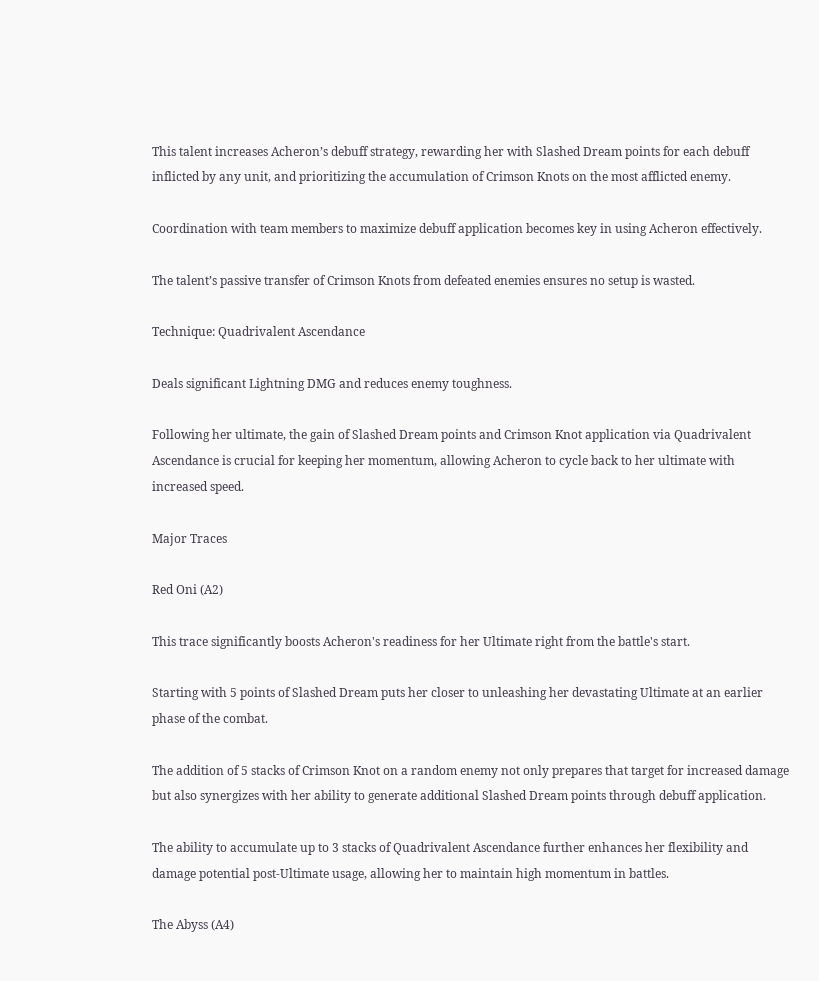This talent increases Acheron’s debuff strategy, rewarding her with Slashed Dream points for each debuff inflicted by any unit, and prioritizing the accumulation of Crimson Knots on the most afflicted enemy.

Coordination with team members to maximize debuff application becomes key in using Acheron effectively.

The talent’s passive transfer of Crimson Knots from defeated enemies ensures no setup is wasted.

Technique: Quadrivalent Ascendance

Deals significant Lightning DMG and reduces enemy toughness.

Following her ultimate, the gain of Slashed Dream points and Crimson Knot application via Quadrivalent Ascendance is crucial for keeping her momentum, allowing Acheron to cycle back to her ultimate with increased speed.

Major Traces

Red Oni (A2)

This trace significantly boosts Acheron's readiness for her Ultimate right from the battle's start.

Starting with 5 points of Slashed Dream puts her closer to unleashing her devastating Ultimate at an earlier phase of the combat.

The addition of 5 stacks of Crimson Knot on a random enemy not only prepares that target for increased damage but also synergizes with her ability to generate additional Slashed Dream points through debuff application.

The ability to accumulate up to 3 stacks of Quadrivalent Ascendance further enhances her flexibility and damage potential post-Ultimate usage, allowing her to maintain high momentum in battles.

The Abyss (A4)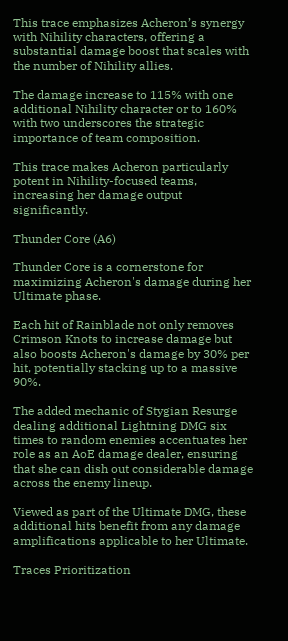This trace emphasizes Acheron’s synergy with Nihility characters, offering a substantial damage boost that scales with the number of Nihility allies.

The damage increase to 115% with one additional Nihility character or to 160% with two underscores the strategic importance of team composition.

This trace makes Acheron particularly potent in Nihility-focused teams, increasing her damage output significantly.

Thunder Core (A6)

Thunder Core is a cornerstone for maximizing Acheron's damage during her Ultimate phase.

Each hit of Rainblade not only removes Crimson Knots to increase damage but also boosts Acheron's damage by 30% per hit, potentially stacking up to a massive 90%.

The added mechanic of Stygian Resurge dealing additional Lightning DMG six times to random enemies accentuates her role as an AoE damage dealer, ensuring that she can dish out considerable damage across the enemy lineup.

Viewed as part of the Ultimate DMG, these additional hits benefit from any damage amplifications applicable to her Ultimate.

Traces Prioritization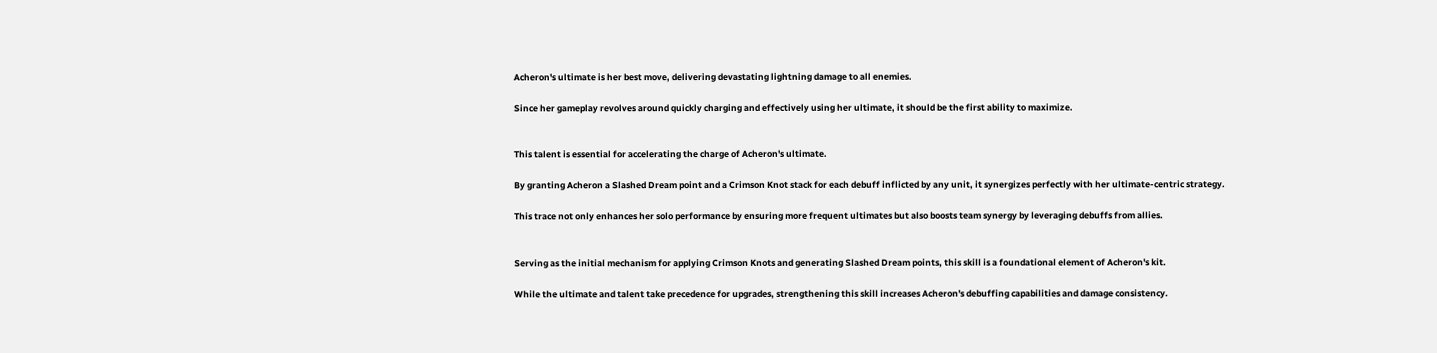Acheron's ultimate is her best move, delivering devastating lightning damage to all enemies.

Since her gameplay revolves around quickly charging and effectively using her ultimate, it should be the first ability to maximize.


This talent is essential for accelerating the charge of Acheron's ultimate.

By granting Acheron a Slashed Dream point and a Crimson Knot stack for each debuff inflicted by any unit, it synergizes perfectly with her ultimate-centric strategy.

This trace not only enhances her solo performance by ensuring more frequent ultimates but also boosts team synergy by leveraging debuffs from allies.


Serving as the initial mechanism for applying Crimson Knots and generating Slashed Dream points, this skill is a foundational element of Acheron's kit.

While the ultimate and talent take precedence for upgrades, strengthening this skill increases Acheron's debuffing capabilities and damage consistency.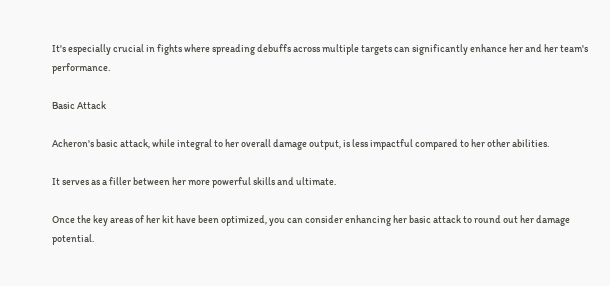It's especially crucial in fights where spreading debuffs across multiple targets can significantly enhance her and her team's performance.

Basic Attack

Acheron's basic attack, while integral to her overall damage output, is less impactful compared to her other abilities.

It serves as a filler between her more powerful skills and ultimate.

Once the key areas of her kit have been optimized, you can consider enhancing her basic attack to round out her damage potential.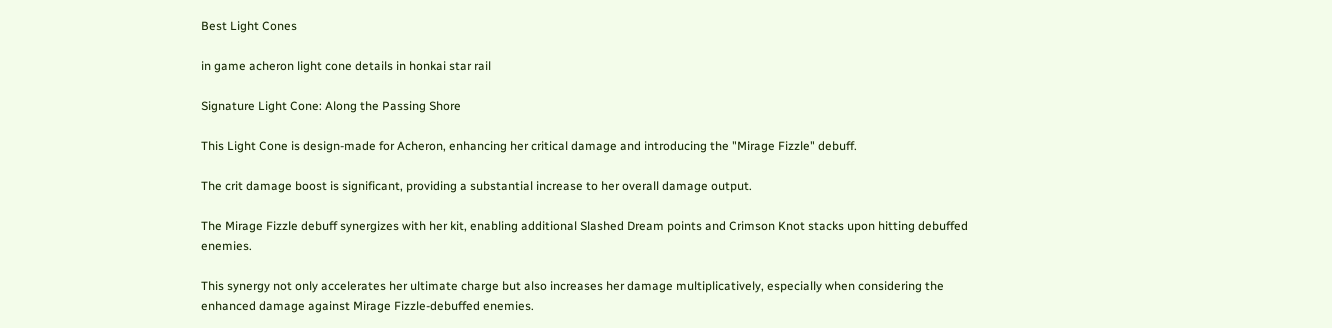Best Light Cones

in game acheron light cone details in honkai star rail

Signature Light Cone: Along the Passing Shore

This Light Cone is design-made for Acheron, enhancing her critical damage and introducing the "Mirage Fizzle" debuff.

The crit damage boost is significant, providing a substantial increase to her overall damage output.

The Mirage Fizzle debuff synergizes with her kit, enabling additional Slashed Dream points and Crimson Knot stacks upon hitting debuffed enemies.

This synergy not only accelerates her ultimate charge but also increases her damage multiplicatively, especially when considering the enhanced damage against Mirage Fizzle-debuffed enemies.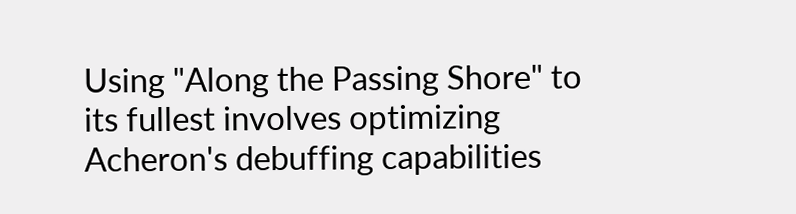Using "Along the Passing Shore" to its fullest involves optimizing Acheron's debuffing capabilities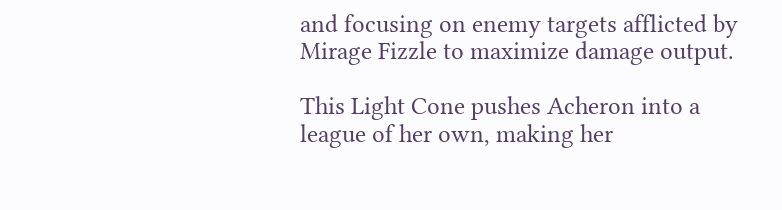and focusing on enemy targets afflicted by Mirage Fizzle to maximize damage output.

This Light Cone pushes Acheron into a league of her own, making her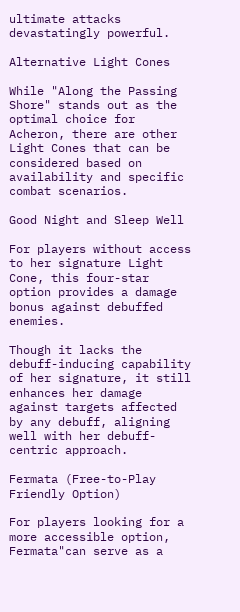ultimate attacks devastatingly powerful.

Alternative Light Cones

While "Along the Passing Shore" stands out as the optimal choice for Acheron, there are other Light Cones that can be considered based on availability and specific combat scenarios.

Good Night and Sleep Well

For players without access to her signature Light Cone, this four-star option provides a damage bonus against debuffed enemies.

Though it lacks the debuff-inducing capability of her signature, it still enhances her damage against targets affected by any debuff, aligning well with her debuff-centric approach.

Fermata (Free-to-Play Friendly Option)

For players looking for a more accessible option, Fermata"can serve as a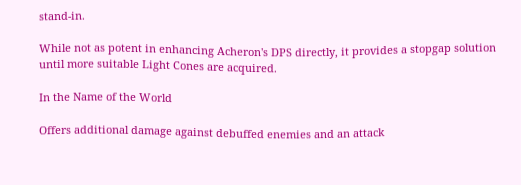stand-in.

While not as potent in enhancing Acheron's DPS directly, it provides a stopgap solution until more suitable Light Cones are acquired.

In the Name of the World

Offers additional damage against debuffed enemies and an attack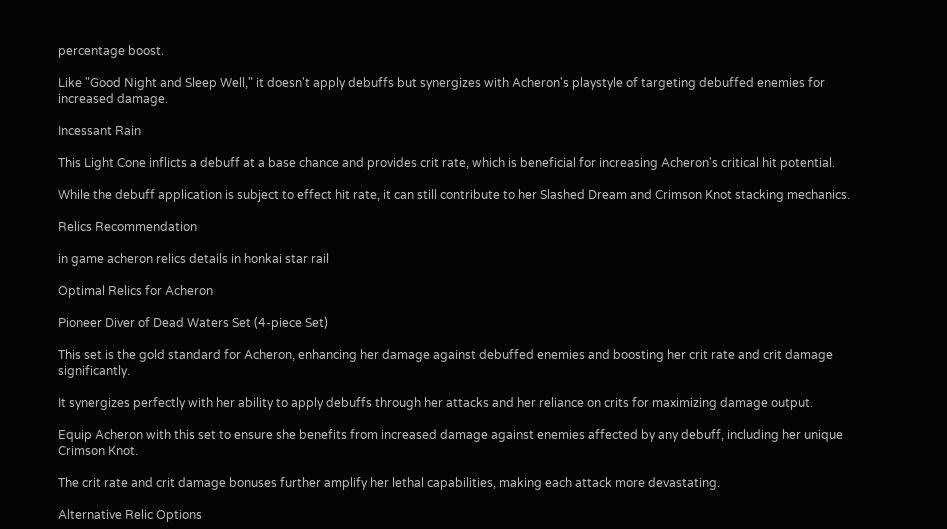percentage boost.

Like "Good Night and Sleep Well," it doesn't apply debuffs but synergizes with Acheron's playstyle of targeting debuffed enemies for increased damage.

Incessant Rain

This Light Cone inflicts a debuff at a base chance and provides crit rate, which is beneficial for increasing Acheron's critical hit potential.

While the debuff application is subject to effect hit rate, it can still contribute to her Slashed Dream and Crimson Knot stacking mechanics.

Relics Recommendation

in game acheron relics details in honkai star rail

Optimal Relics for Acheron

Pioneer Diver of Dead Waters Set (4-piece Set)

This set is the gold standard for Acheron, enhancing her damage against debuffed enemies and boosting her crit rate and crit damage significantly.

It synergizes perfectly with her ability to apply debuffs through her attacks and her reliance on crits for maximizing damage output.

Equip Acheron with this set to ensure she benefits from increased damage against enemies affected by any debuff, including her unique Crimson Knot.

The crit rate and crit damage bonuses further amplify her lethal capabilities, making each attack more devastating.

Alternative Relic Options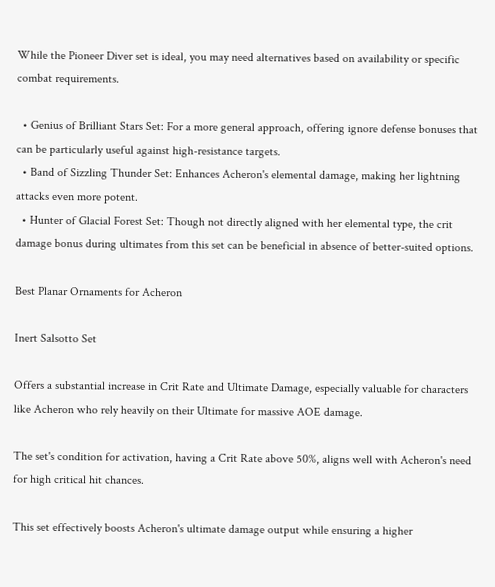While the Pioneer Diver set is ideal, you may need alternatives based on availability or specific combat requirements.

  • Genius of Brilliant Stars Set: For a more general approach, offering ignore defense bonuses that can be particularly useful against high-resistance targets.
  • Band of Sizzling Thunder Set: Enhances Acheron's elemental damage, making her lightning attacks even more potent.
  • Hunter of Glacial Forest Set: Though not directly aligned with her elemental type, the crit damage bonus during ultimates from this set can be beneficial in absence of better-suited options.

Best Planar Ornaments for Acheron

Inert Salsotto Set

Offers a substantial increase in Crit Rate and Ultimate Damage, especially valuable for characters like Acheron who rely heavily on their Ultimate for massive AOE damage.

The set's condition for activation, having a Crit Rate above 50%, aligns well with Acheron's need for high critical hit chances.

This set effectively boosts Acheron's ultimate damage output while ensuring a higher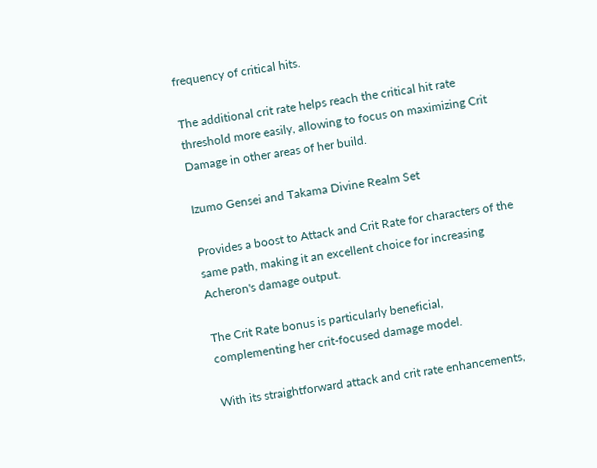frequency of critical hits.

The additional crit rate helps reach the critical hit rate threshold more easily, allowing to focus on maximizing Crit Damage in other areas of her build.

Izumo Gensei and Takama Divine Realm Set

Provides a boost to Attack and Crit Rate for characters of the same path, making it an excellent choice for increasing Acheron's damage output.

The Crit Rate bonus is particularly beneficial, complementing her crit-focused damage model.

With its straightforward attack and crit rate enhancements,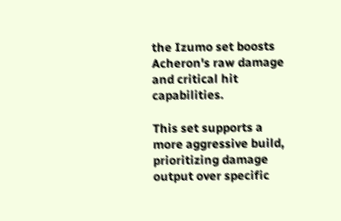the Izumo set boosts Acheron's raw damage and critical hit capabilities.

This set supports a more aggressive build, prioritizing damage output over specific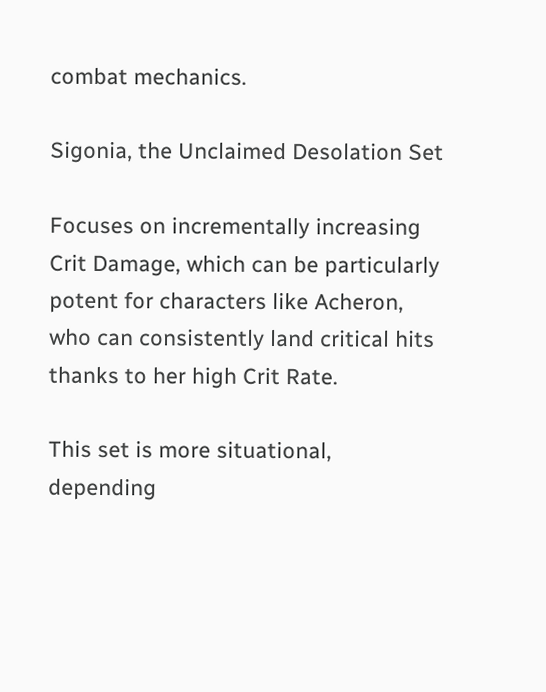combat mechanics.

Sigonia, the Unclaimed Desolation Set

Focuses on incrementally increasing Crit Damage, which can be particularly potent for characters like Acheron, who can consistently land critical hits thanks to her high Crit Rate.

This set is more situational, depending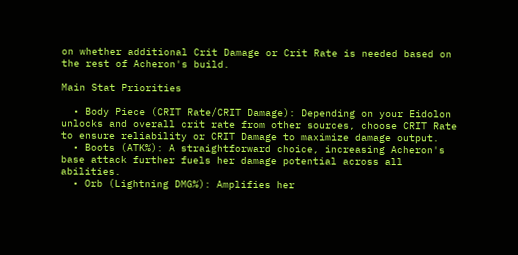on whether additional Crit Damage or Crit Rate is needed based on the rest of Acheron's build.

Main Stat Priorities

  • Body Piece (CRIT Rate/CRIT Damage): Depending on your Eidolon unlocks and overall crit rate from other sources, choose CRIT Rate to ensure reliability or CRIT Damage to maximize damage output.
  • Boots (ATK%): A straightforward choice, increasing Acheron's base attack further fuels her damage potential across all abilities.
  • Orb (Lightning DMG%): Amplifies her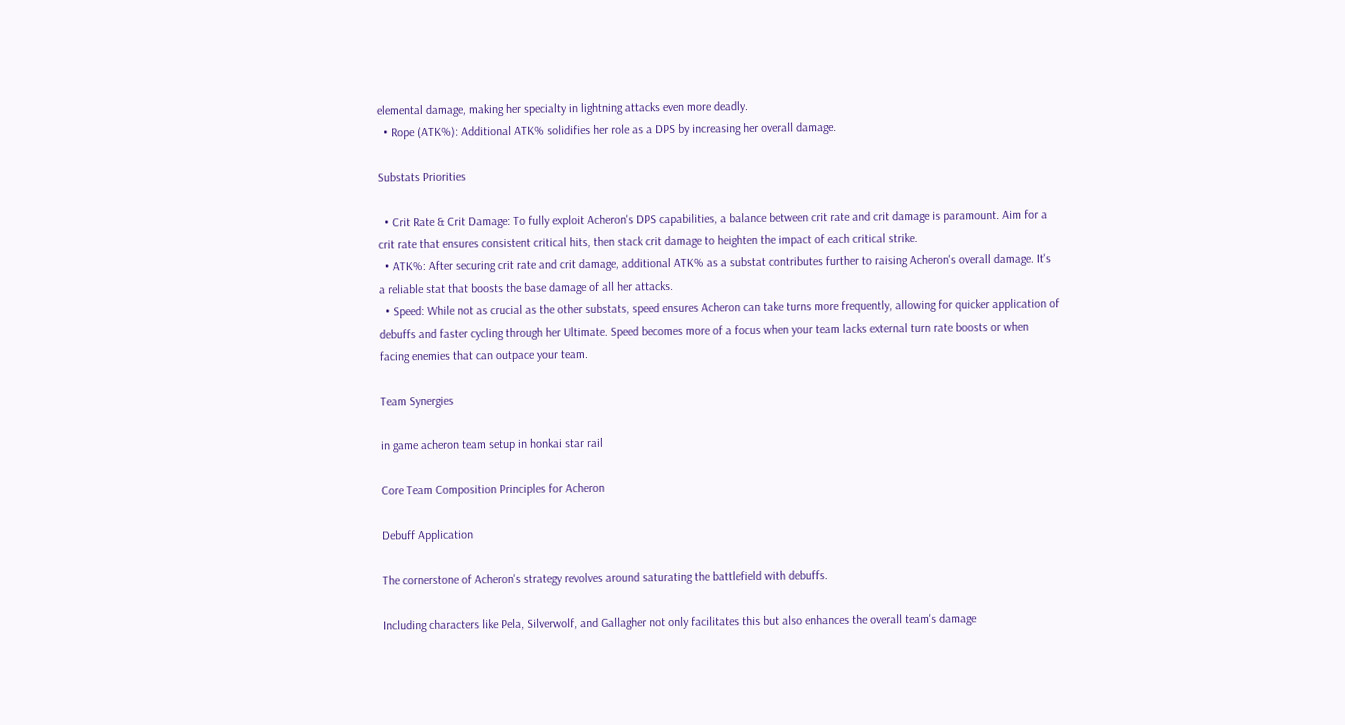elemental damage, making her specialty in lightning attacks even more deadly.
  • Rope (ATK%): Additional ATK% solidifies her role as a DPS by increasing her overall damage.

Substats Priorities

  • Crit Rate & Crit Damage: To fully exploit Acheron's DPS capabilities, a balance between crit rate and crit damage is paramount. Aim for a crit rate that ensures consistent critical hits, then stack crit damage to heighten the impact of each critical strike.
  • ATK%: After securing crit rate and crit damage, additional ATK% as a substat contributes further to raising Acheron's overall damage. It's a reliable stat that boosts the base damage of all her attacks.
  • Speed: While not as crucial as the other substats, speed ensures Acheron can take turns more frequently, allowing for quicker application of debuffs and faster cycling through her Ultimate. Speed becomes more of a focus when your team lacks external turn rate boosts or when facing enemies that can outpace your team.

Team Synergies

in game acheron team setup in honkai star rail

Core Team Composition Principles for Acheron

Debuff Application

The cornerstone of Acheron's strategy revolves around saturating the battlefield with debuffs.

Including characters like Pela, Silverwolf, and Gallagher not only facilitates this but also enhances the overall team's damage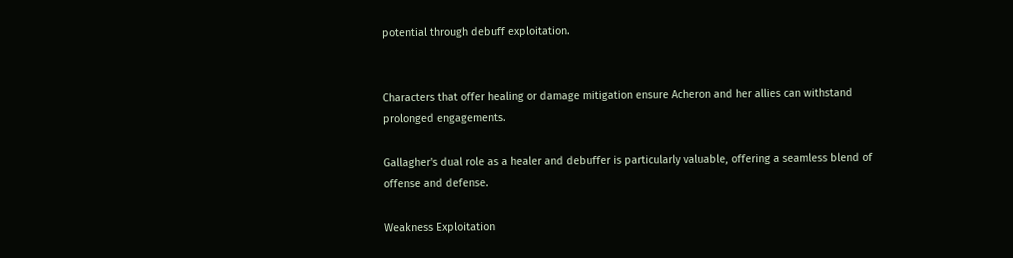potential through debuff exploitation.


Characters that offer healing or damage mitigation ensure Acheron and her allies can withstand prolonged engagements.

Gallagher's dual role as a healer and debuffer is particularly valuable, offering a seamless blend of offense and defense.

Weakness Exploitation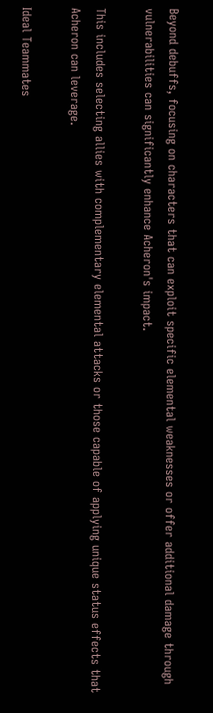Beyond debuffs, focusing on characters that can exploit specific elemental weaknesses or offer additional damage through vulnerabilities can significantly enhance Acheron's impact.

This includes selecting allies with complementary elemental attacks or those capable of applying unique status effects that Acheron can leverage.

Ideal Teammates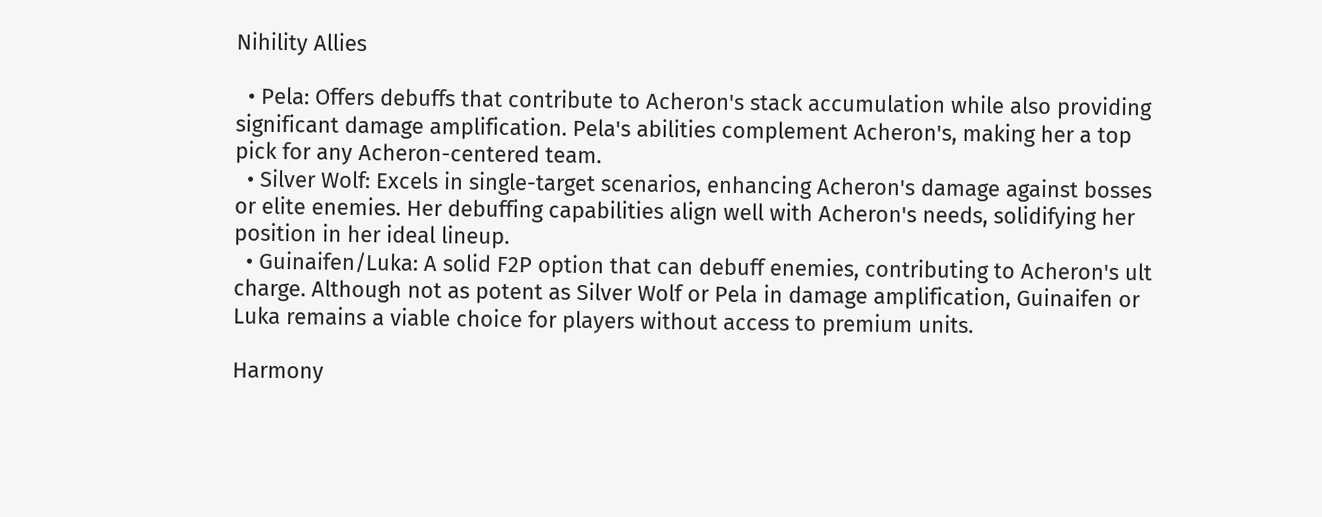Nihility Allies

  • Pela: Offers debuffs that contribute to Acheron's stack accumulation while also providing significant damage amplification. Pela's abilities complement Acheron's, making her a top pick for any Acheron-centered team.
  • Silver Wolf: Excels in single-target scenarios, enhancing Acheron's damage against bosses or elite enemies. Her debuffing capabilities align well with Acheron's needs, solidifying her position in her ideal lineup.
  • Guinaifen/Luka: A solid F2P option that can debuff enemies, contributing to Acheron's ult charge. Although not as potent as Silver Wolf or Pela in damage amplification, Guinaifen or Luka remains a viable choice for players without access to premium units.

Harmony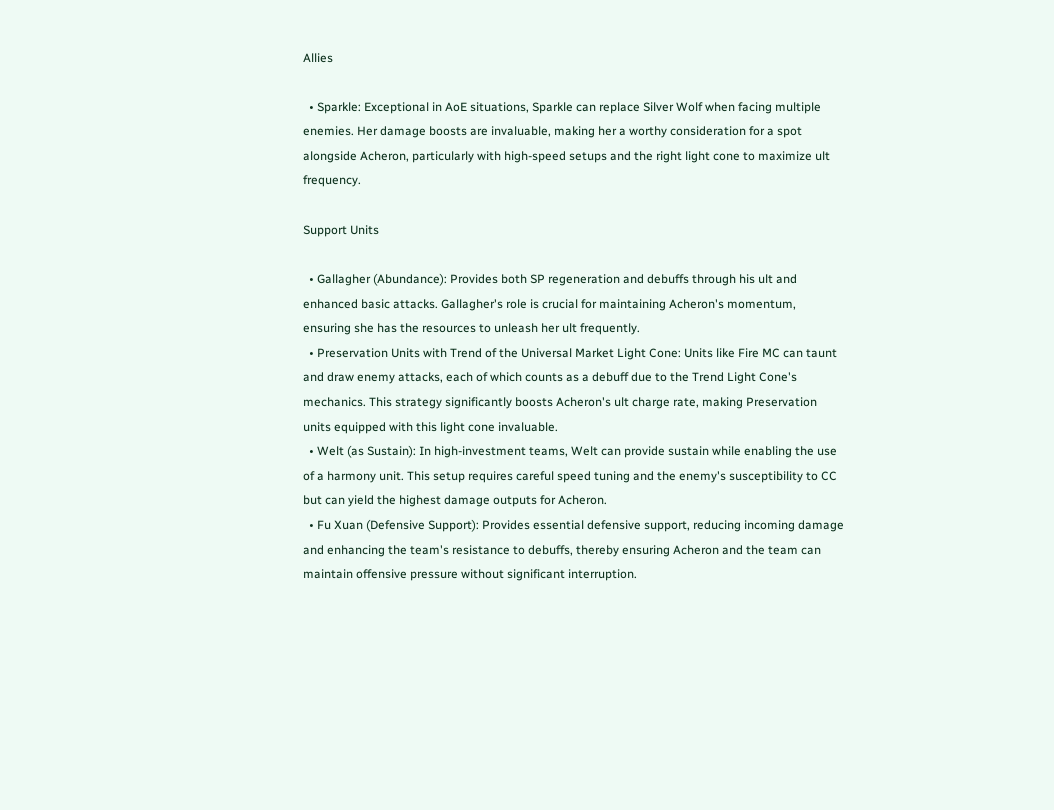Allies

  • Sparkle: Exceptional in AoE situations, Sparkle can replace Silver Wolf when facing multiple enemies. Her damage boosts are invaluable, making her a worthy consideration for a spot alongside Acheron, particularly with high-speed setups and the right light cone to maximize ult frequency.

Support Units

  • Gallagher (Abundance): Provides both SP regeneration and debuffs through his ult and enhanced basic attacks. Gallagher's role is crucial for maintaining Acheron's momentum, ensuring she has the resources to unleash her ult frequently.
  • Preservation Units with Trend of the Universal Market Light Cone: Units like Fire MC can taunt and draw enemy attacks, each of which counts as a debuff due to the Trend Light Cone's mechanics. This strategy significantly boosts Acheron's ult charge rate, making Preservation units equipped with this light cone invaluable.
  • Welt (as Sustain): In high-investment teams, Welt can provide sustain while enabling the use of a harmony unit. This setup requires careful speed tuning and the enemy's susceptibility to CC but can yield the highest damage outputs for Acheron.
  • Fu Xuan (Defensive Support): Provides essential defensive support, reducing incoming damage and enhancing the team's resistance to debuffs, thereby ensuring Acheron and the team can maintain offensive pressure without significant interruption.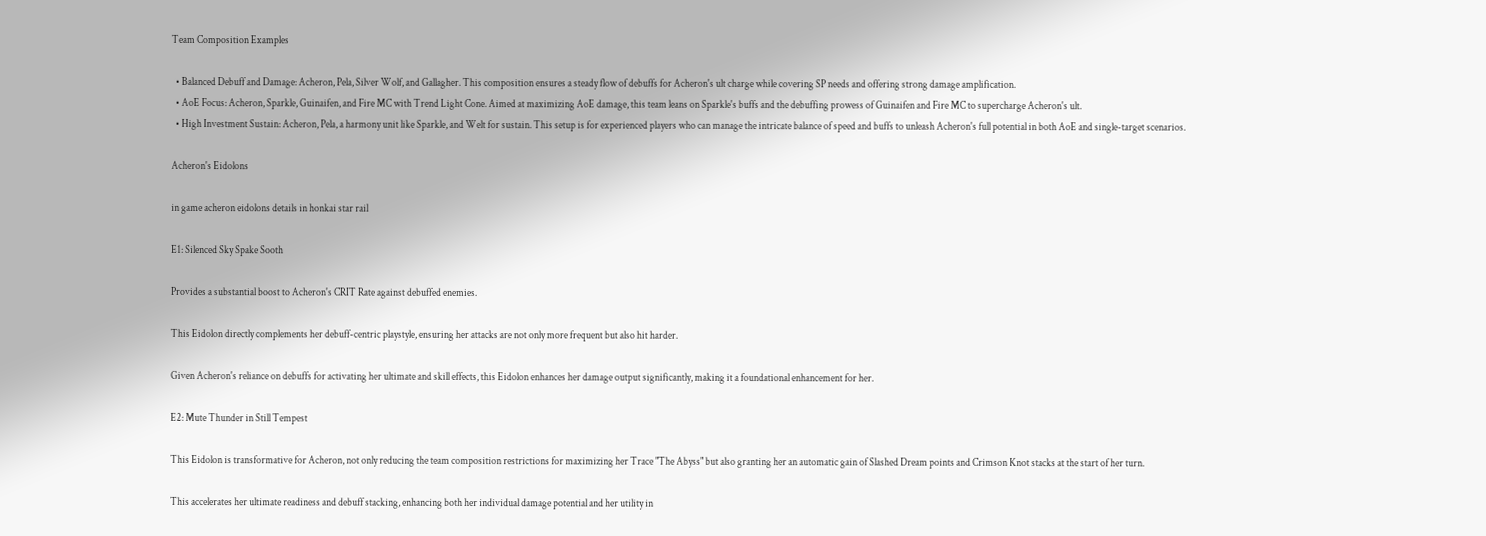Team Composition Examples

  • Balanced Debuff and Damage: Acheron, Pela, Silver Wolf, and Gallagher. This composition ensures a steady flow of debuffs for Acheron's ult charge while covering SP needs and offering strong damage amplification.
  • AoE Focus: Acheron, Sparkle, Guinaifen, and Fire MC with Trend Light Cone. Aimed at maximizing AoE damage, this team leans on Sparkle's buffs and the debuffing prowess of Guinaifen and Fire MC to supercharge Acheron's ult.
  • High Investment Sustain: Acheron, Pela, a harmony unit like Sparkle, and Welt for sustain. This setup is for experienced players who can manage the intricate balance of speed and buffs to unleash Acheron's full potential in both AoE and single-target scenarios.

Acheron's Eidolons

in game acheron eidolons details in honkai star rail

E1: Silenced Sky Spake Sooth

Provides a substantial boost to Acheron's CRIT Rate against debuffed enemies.

This Eidolon directly complements her debuff-centric playstyle, ensuring her attacks are not only more frequent but also hit harder.

Given Acheron's reliance on debuffs for activating her ultimate and skill effects, this Eidolon enhances her damage output significantly, making it a foundational enhancement for her.

E2: Mute Thunder in Still Tempest

This Eidolon is transformative for Acheron, not only reducing the team composition restrictions for maximizing her Trace "The Abyss" but also granting her an automatic gain of Slashed Dream points and Crimson Knot stacks at the start of her turn.

This accelerates her ultimate readiness and debuff stacking, enhancing both her individual damage potential and her utility in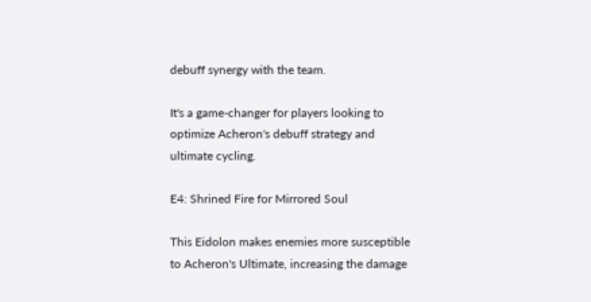debuff synergy with the team.

It's a game-changer for players looking to optimize Acheron's debuff strategy and ultimate cycling.

E4: Shrined Fire for Mirrored Soul

This Eidolon makes enemies more susceptible to Acheron's Ultimate, increasing the damage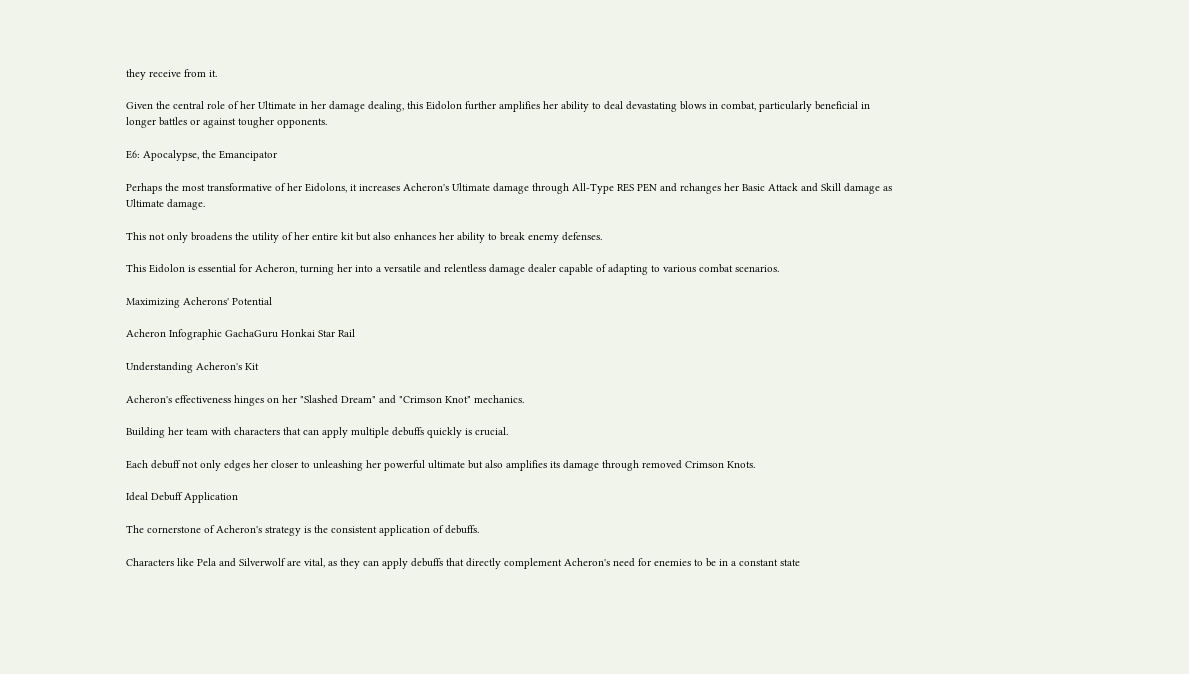they receive from it.

Given the central role of her Ultimate in her damage dealing, this Eidolon further amplifies her ability to deal devastating blows in combat, particularly beneficial in longer battles or against tougher opponents.

E6: Apocalypse, the Emancipator

Perhaps the most transformative of her Eidolons, it increases Acheron's Ultimate damage through All-Type RES PEN and rchanges her Basic Attack and Skill damage as Ultimate damage.

This not only broadens the utility of her entire kit but also enhances her ability to break enemy defenses.

This Eidolon is essential for Acheron, turning her into a versatile and relentless damage dealer capable of adapting to various combat scenarios.

Maximizing Acherons' Potential

Acheron Infographic GachaGuru Honkai Star Rail

Understanding Acheron's Kit

Acheron's effectiveness hinges on her "Slashed Dream" and "Crimson Knot" mechanics.

Building her team with characters that can apply multiple debuffs quickly is crucial.

Each debuff not only edges her closer to unleashing her powerful ultimate but also amplifies its damage through removed Crimson Knots.

Ideal Debuff Application

The cornerstone of Acheron's strategy is the consistent application of debuffs.

Characters like Pela and Silverwolf are vital, as they can apply debuffs that directly complement Acheron's need for enemies to be in a constant state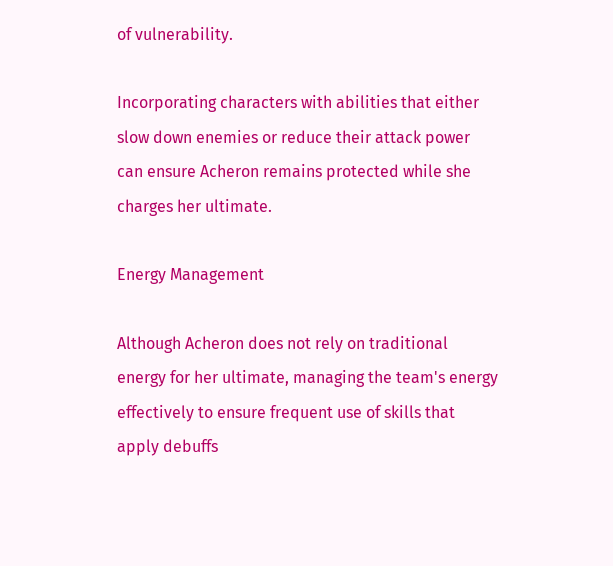of vulnerability.

Incorporating characters with abilities that either slow down enemies or reduce their attack power can ensure Acheron remains protected while she charges her ultimate.

Energy Management

Although Acheron does not rely on traditional energy for her ultimate, managing the team's energy effectively to ensure frequent use of skills that apply debuffs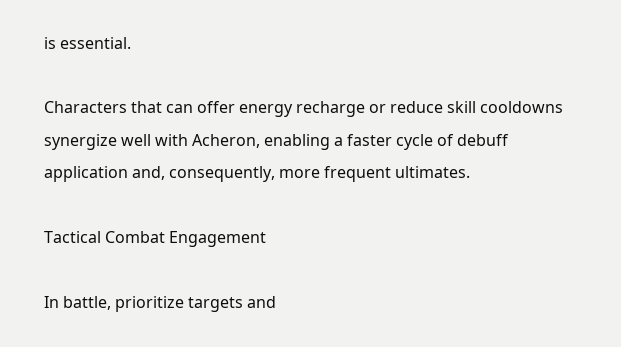is essential.

Characters that can offer energy recharge or reduce skill cooldowns synergize well with Acheron, enabling a faster cycle of debuff application and, consequently, more frequent ultimates.

Tactical Combat Engagement

In battle, prioritize targets and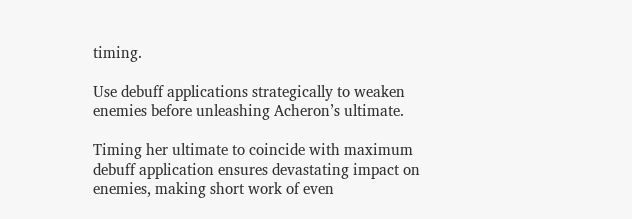timing.

Use debuff applications strategically to weaken enemies before unleashing Acheron’s ultimate.

Timing her ultimate to coincide with maximum debuff application ensures devastating impact on enemies, making short work of even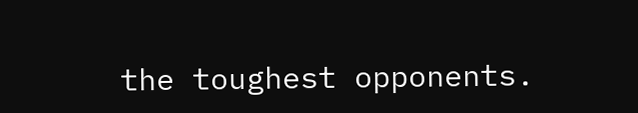the toughest opponents.